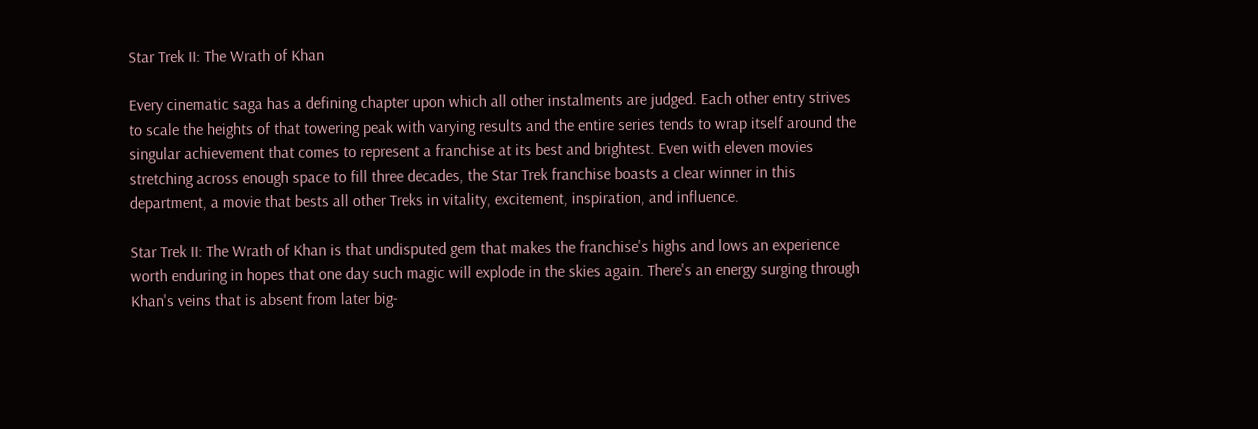Star Trek II: The Wrath of Khan

Every cinematic saga has a defining chapter upon which all other instalments are judged. Each other entry strives to scale the heights of that towering peak with varying results and the entire series tends to wrap itself around the singular achievement that comes to represent a franchise at its best and brightest. Even with eleven movies stretching across enough space to fill three decades, the Star Trek franchise boasts a clear winner in this department, a movie that bests all other Treks in vitality, excitement, inspiration, and influence.

Star Trek II: The Wrath of Khan is that undisputed gem that makes the franchise's highs and lows an experience worth enduring in hopes that one day such magic will explode in the skies again. There's an energy surging through Khan's veins that is absent from later big-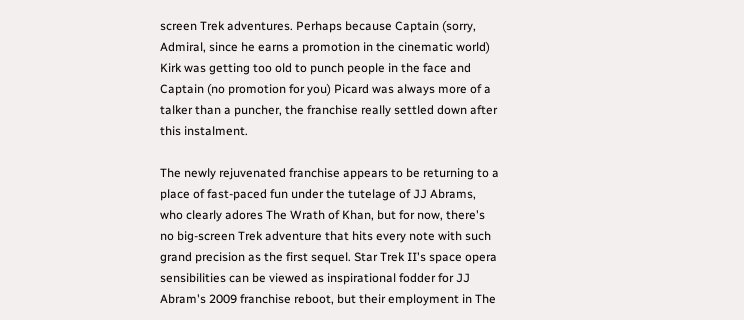screen Trek adventures. Perhaps because Captain (sorry, Admiral, since he earns a promotion in the cinematic world) Kirk was getting too old to punch people in the face and Captain (no promotion for you) Picard was always more of a talker than a puncher, the franchise really settled down after this instalment.

The newly rejuvenated franchise appears to be returning to a place of fast-paced fun under the tutelage of JJ Abrams, who clearly adores The Wrath of Khan, but for now, there's no big-screen Trek adventure that hits every note with such grand precision as the first sequel. Star Trek II's space opera sensibilities can be viewed as inspirational fodder for JJ Abram's 2009 franchise reboot, but their employment in The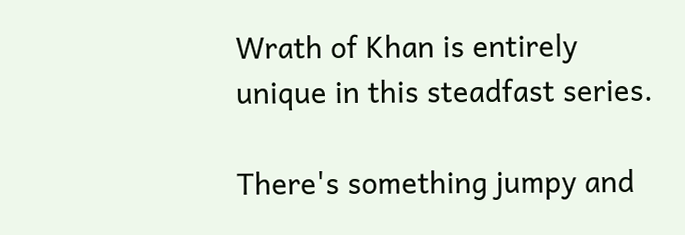Wrath of Khan is entirely unique in this steadfast series.

There's something jumpy and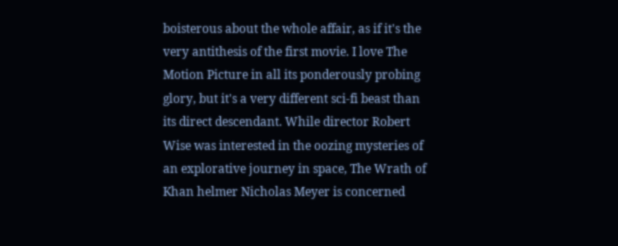boisterous about the whole affair, as if it's the very antithesis of the first movie. I love The Motion Picture in all its ponderously probing glory, but it's a very different sci-fi beast than its direct descendant. While director Robert Wise was interested in the oozing mysteries of an explorative journey in space, The Wrath of Khan helmer Nicholas Meyer is concerned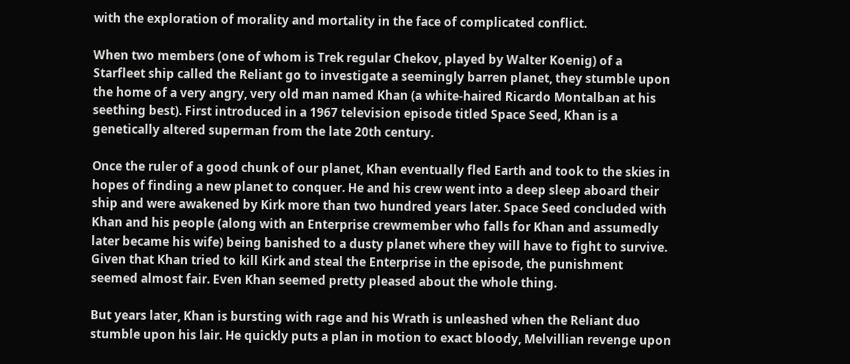with the exploration of morality and mortality in the face of complicated conflict.

When two members (one of whom is Trek regular Chekov, played by Walter Koenig) of a Starfleet ship called the Reliant go to investigate a seemingly barren planet, they stumble upon the home of a very angry, very old man named Khan (a white-haired Ricardo Montalban at his seething best). First introduced in a 1967 television episode titled Space Seed, Khan is a genetically altered superman from the late 20th century.

Once the ruler of a good chunk of our planet, Khan eventually fled Earth and took to the skies in hopes of finding a new planet to conquer. He and his crew went into a deep sleep aboard their ship and were awakened by Kirk more than two hundred years later. Space Seed concluded with Khan and his people (along with an Enterprise crewmember who falls for Khan and assumedly later became his wife) being banished to a dusty planet where they will have to fight to survive. Given that Khan tried to kill Kirk and steal the Enterprise in the episode, the punishment seemed almost fair. Even Khan seemed pretty pleased about the whole thing.

But years later, Khan is bursting with rage and his Wrath is unleashed when the Reliant duo stumble upon his lair. He quickly puts a plan in motion to exact bloody, Melvillian revenge upon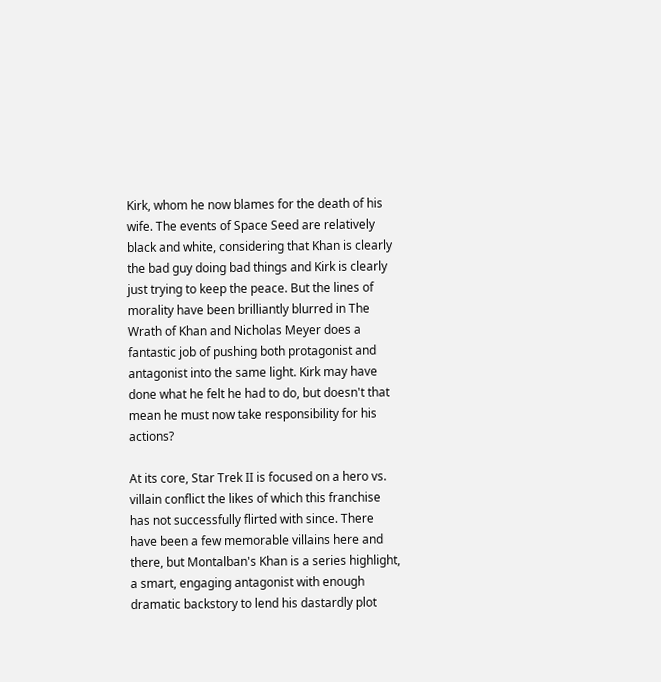Kirk, whom he now blames for the death of his wife. The events of Space Seed are relatively black and white, considering that Khan is clearly the bad guy doing bad things and Kirk is clearly just trying to keep the peace. But the lines of morality have been brilliantly blurred in The Wrath of Khan and Nicholas Meyer does a fantastic job of pushing both protagonist and antagonist into the same light. Kirk may have done what he felt he had to do, but doesn't that mean he must now take responsibility for his actions?

At its core, Star Trek II is focused on a hero vs. villain conflict the likes of which this franchise has not successfully flirted with since. There have been a few memorable villains here and there, but Montalban's Khan is a series highlight, a smart, engaging antagonist with enough dramatic backstory to lend his dastardly plot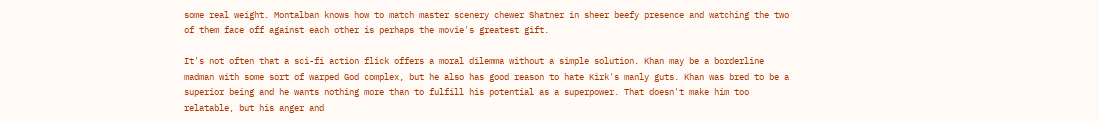some real weight. Montalban knows how to match master scenery chewer Shatner in sheer beefy presence and watching the two of them face off against each other is perhaps the movie's greatest gift.

It's not often that a sci-fi action flick offers a moral dilemma without a simple solution. Khan may be a borderline madman with some sort of warped God complex, but he also has good reason to hate Kirk's manly guts. Khan was bred to be a superior being and he wants nothing more than to fulfill his potential as a superpower. That doesn't make him too relatable, but his anger and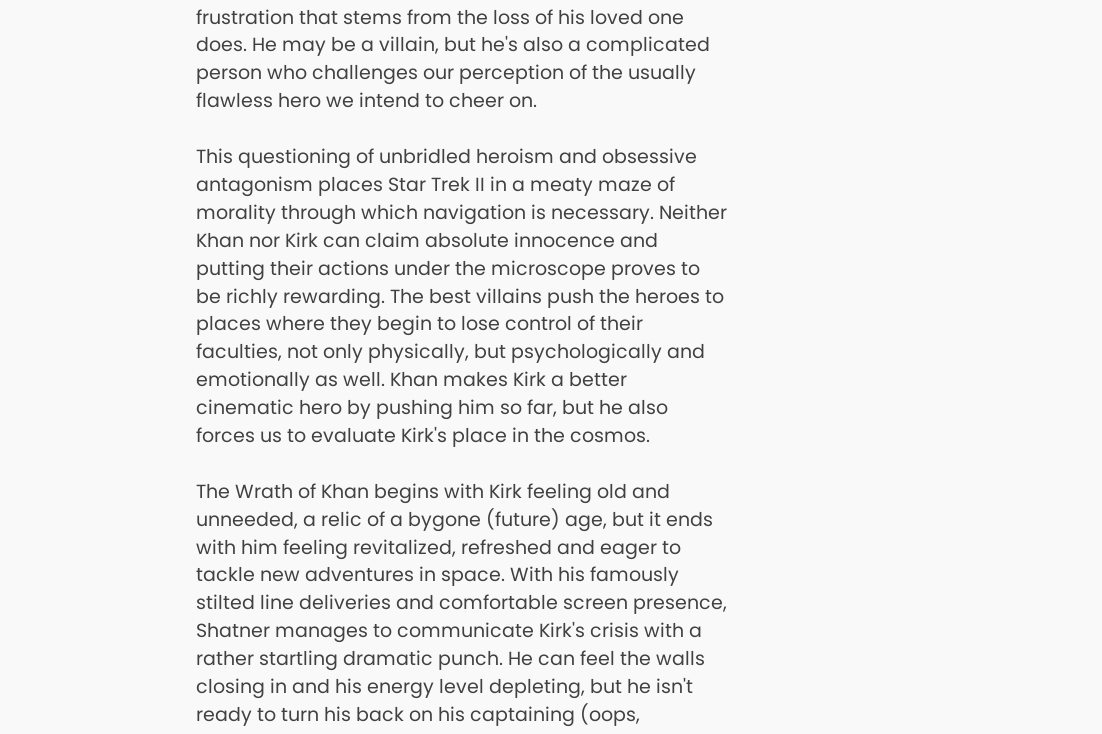frustration that stems from the loss of his loved one does. He may be a villain, but he's also a complicated person who challenges our perception of the usually flawless hero we intend to cheer on.

This questioning of unbridled heroism and obsessive antagonism places Star Trek II in a meaty maze of morality through which navigation is necessary. Neither Khan nor Kirk can claim absolute innocence and putting their actions under the microscope proves to be richly rewarding. The best villains push the heroes to places where they begin to lose control of their faculties, not only physically, but psychologically and emotionally as well. Khan makes Kirk a better cinematic hero by pushing him so far, but he also forces us to evaluate Kirk's place in the cosmos.

The Wrath of Khan begins with Kirk feeling old and unneeded, a relic of a bygone (future) age, but it ends with him feeling revitalized, refreshed and eager to tackle new adventures in space. With his famously stilted line deliveries and comfortable screen presence, Shatner manages to communicate Kirk's crisis with a rather startling dramatic punch. He can feel the walls closing in and his energy level depleting, but he isn't ready to turn his back on his captaining (oops,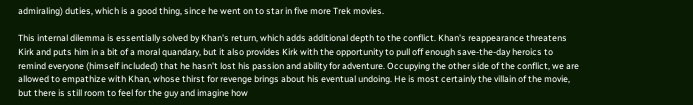admiraling) duties, which is a good thing, since he went on to star in five more Trek movies.

This internal dilemma is essentially solved by Khan's return, which adds additional depth to the conflict. Khan's reappearance threatens Kirk and puts him in a bit of a moral quandary, but it also provides Kirk with the opportunity to pull off enough save-the-day heroics to remind everyone (himself included) that he hasn't lost his passion and ability for adventure. Occupying the other side of the conflict, we are allowed to empathize with Khan, whose thirst for revenge brings about his eventual undoing. He is most certainly the villain of the movie, but there is still room to feel for the guy and imagine how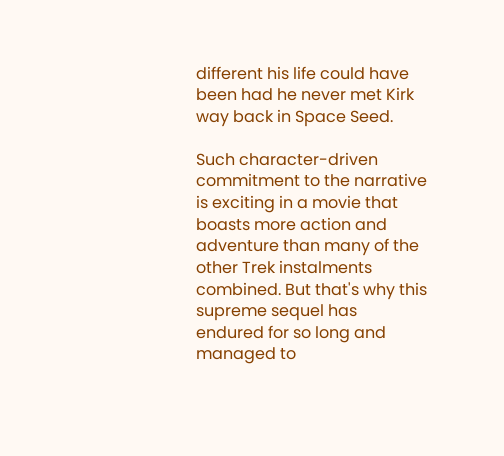different his life could have been had he never met Kirk way back in Space Seed.

Such character-driven commitment to the narrative is exciting in a movie that boasts more action and adventure than many of the other Trek instalments combined. But that's why this supreme sequel has endured for so long and managed to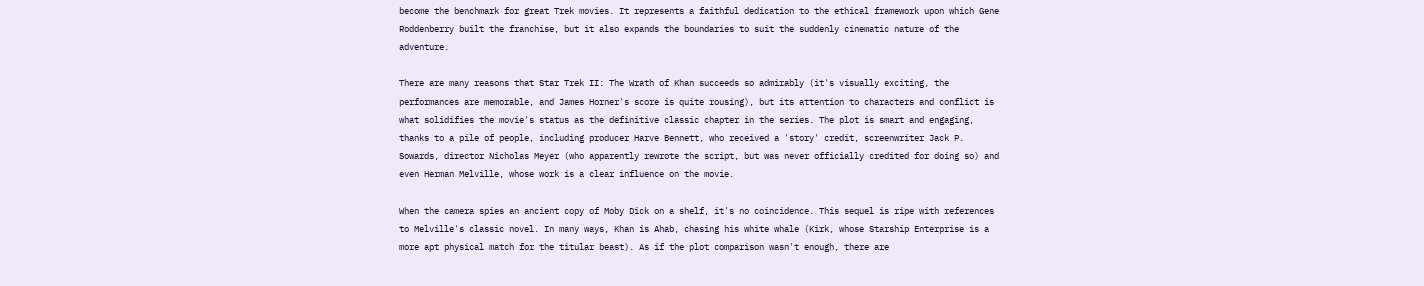become the benchmark for great Trek movies. It represents a faithful dedication to the ethical framework upon which Gene Roddenberry built the franchise, but it also expands the boundaries to suit the suddenly cinematic nature of the adventure.

There are many reasons that Star Trek II: The Wrath of Khan succeeds so admirably (it's visually exciting, the performances are memorable, and James Horner's score is quite rousing), but its attention to characters and conflict is what solidifies the movie's status as the definitive classic chapter in the series. The plot is smart and engaging, thanks to a pile of people, including producer Harve Bennett, who received a 'story' credit, screenwriter Jack P. Sowards, director Nicholas Meyer (who apparently rewrote the script, but was never officially credited for doing so) and even Herman Melville, whose work is a clear influence on the movie.

When the camera spies an ancient copy of Moby Dick on a shelf, it's no coincidence. This sequel is ripe with references to Melville's classic novel. In many ways, Khan is Ahab, chasing his white whale (Kirk, whose Starship Enterprise is a more apt physical match for the titular beast). As if the plot comparison wasn't enough, there are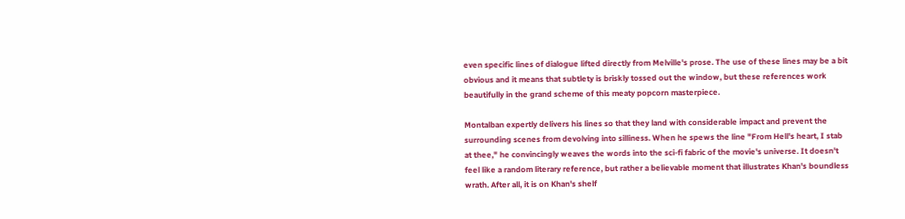even specific lines of dialogue lifted directly from Melville's prose. The use of these lines may be a bit obvious and it means that subtlety is briskly tossed out the window, but these references work beautifully in the grand scheme of this meaty popcorn masterpiece.

Montalban expertly delivers his lines so that they land with considerable impact and prevent the surrounding scenes from devolving into silliness. When he spews the line "From Hell's heart, I stab at thee," he convincingly weaves the words into the sci-fi fabric of the movie's universe. It doesn't feel like a random literary reference, but rather a believable moment that illustrates Khan's boundless wrath. After all, it is on Khan's shelf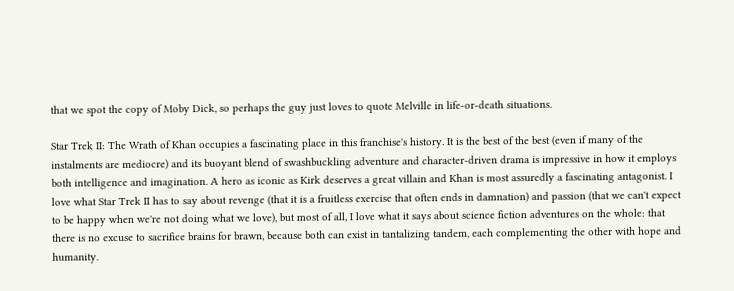that we spot the copy of Moby Dick, so perhaps the guy just loves to quote Melville in life-or-death situations.

Star Trek II: The Wrath of Khan occupies a fascinating place in this franchise's history. It is the best of the best (even if many of the instalments are mediocre) and its buoyant blend of swashbuckling adventure and character-driven drama is impressive in how it employs both intelligence and imagination. A hero as iconic as Kirk deserves a great villain and Khan is most assuredly a fascinating antagonist. I love what Star Trek II has to say about revenge (that it is a fruitless exercise that often ends in damnation) and passion (that we can't expect to be happy when we're not doing what we love), but most of all, I love what it says about science fiction adventures on the whole: that there is no excuse to sacrifice brains for brawn, because both can exist in tantalizing tandem, each complementing the other with hope and humanity.